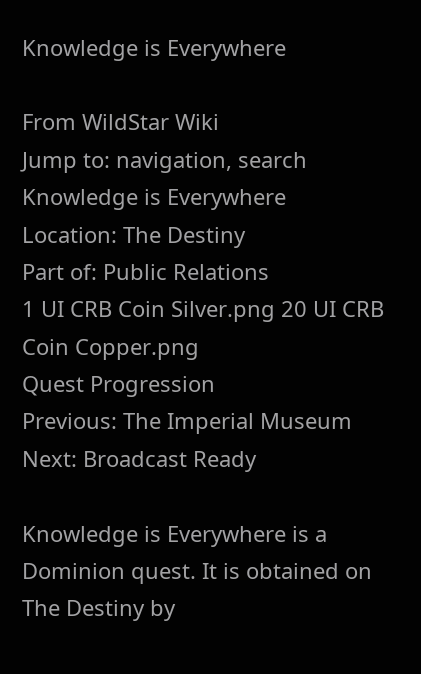Knowledge is Everywhere

From WildStar Wiki
Jump to: navigation, search
Knowledge is Everywhere
Location: The Destiny
Part of: Public Relations
1 UI CRB Coin Silver.png 20 UI CRB Coin Copper.png
Quest Progression
Previous: The Imperial Museum
Next: Broadcast Ready

Knowledge is Everywhere is a Dominion quest. It is obtained on The Destiny by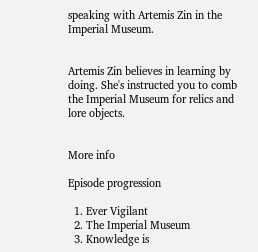speaking with Artemis Zin in the Imperial Museum.


Artemis Zin believes in learning by doing. She's instructed you to comb the Imperial Museum for relics and lore objects.


More info

Episode progression

  1. Ever Vigilant
  2. The Imperial Museum
  3. Knowledge is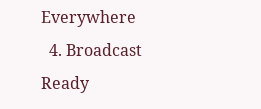Everywhere
  4. Broadcast Ready